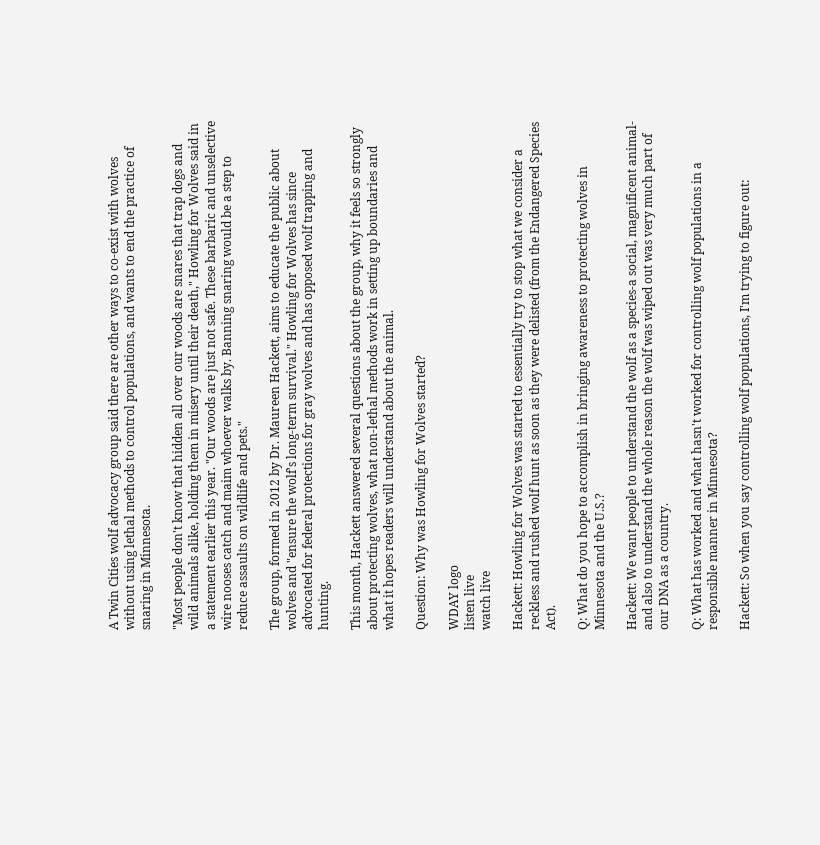A Twin Cities wolf advocacy group said there are other ways to co-exist with wolves without using lethal methods to control populations, and wants to end the practice of snaring in Minnesota.

"Most people don't know that hidden all over our woods are snares that trap dogs and wild animals alike, holding them in misery until their death," Howling for Wolves said in a statement earlier this year. "Our woods are just not safe. These barbaric and unselective wire nooses catch and maim whoever walks by. Banning snaring would be a step to reduce assaults on wildlife and pets."

The group, formed in 2012 by Dr. Maureen Hackett, aims to educate the public about wolves and "ensure the wolf's long-term survival." Howling for Wolves has since advocated for federal protections for gray wolves and has opposed wolf trapping and hunting.

This month, Hackett answered several questions about the group, why it feels so strongly about protecting wolves, what non-lethal methods work in setting up boundaries and what it hopes readers will understand about the animal.

Question: Why was Howling for Wolves started?

WDAY logo
listen live
watch live

Hackett: Howling for Wolves was started to essentially try to stop what we consider a reckless and rushed wolf hunt as soon as they were delisted (from the Endangered Species Act).

Q: What do you hope to accomplish in bringing awareness to protecting wolves in Minnesota and the U.S.?

Hackett: We want people to understand the wolf as a species-a social, magnificent animal-and also to understand the whole reason the wolf was wiped out was very much part of our DNA as a country.

Q: What has worked and what hasn't worked for controlling wolf populations in a responsible manner in Minnesota?

Hackett: So when you say controlling wolf populations, I'm trying to figure out: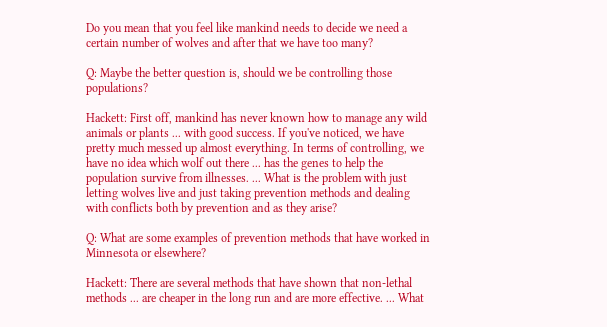Do you mean that you feel like mankind needs to decide we need a certain number of wolves and after that we have too many?

Q: Maybe the better question is, should we be controlling those populations?

Hackett: First off, mankind has never known how to manage any wild animals or plants ... with good success. If you've noticed, we have pretty much messed up almost everything. In terms of controlling, we have no idea which wolf out there ... has the genes to help the population survive from illnesses. ... What is the problem with just letting wolves live and just taking prevention methods and dealing with conflicts both by prevention and as they arise?

Q: What are some examples of prevention methods that have worked in Minnesota or elsewhere?

Hackett: There are several methods that have shown that non-lethal methods ... are cheaper in the long run and are more effective. ... What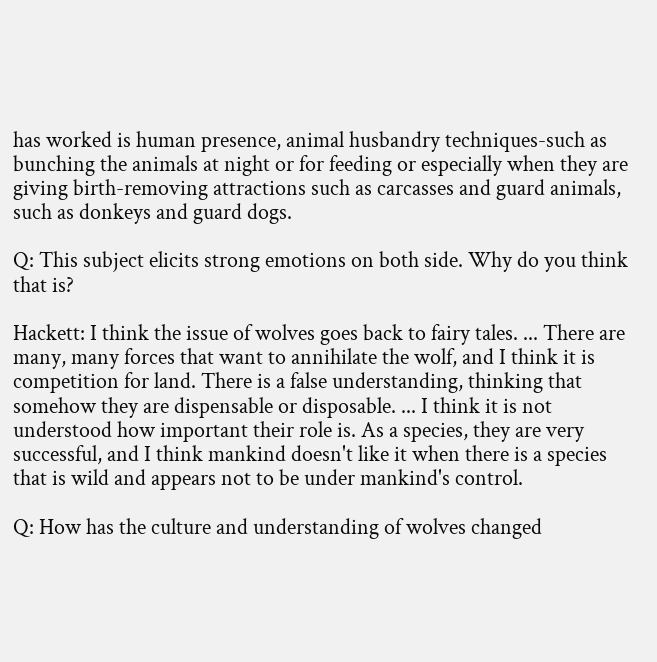has worked is human presence, animal husbandry techniques-such as bunching the animals at night or for feeding or especially when they are giving birth-removing attractions such as carcasses and guard animals, such as donkeys and guard dogs.

Q: This subject elicits strong emotions on both side. Why do you think that is?

Hackett: I think the issue of wolves goes back to fairy tales. ... There are many, many forces that want to annihilate the wolf, and I think it is competition for land. There is a false understanding, thinking that somehow they are dispensable or disposable. ... I think it is not understood how important their role is. As a species, they are very successful, and I think mankind doesn't like it when there is a species that is wild and appears not to be under mankind's control.

Q: How has the culture and understanding of wolves changed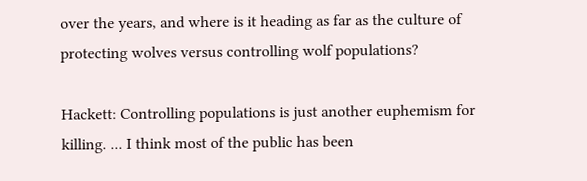over the years, and where is it heading as far as the culture of protecting wolves versus controlling wolf populations?

Hackett: Controlling populations is just another euphemism for killing. ... I think most of the public has been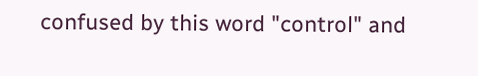confused by this word "control" and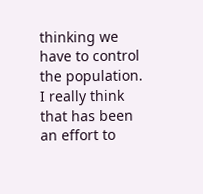thinking we have to control the population. I really think that has been an effort to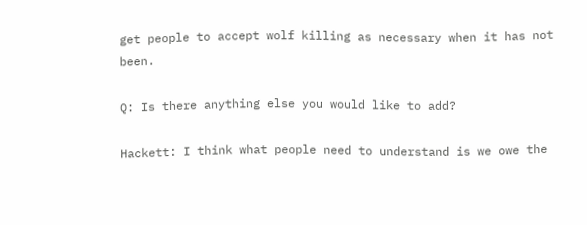get people to accept wolf killing as necessary when it has not been.

Q: Is there anything else you would like to add?

Hackett: I think what people need to understand is we owe the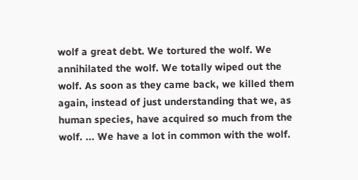wolf a great debt. We tortured the wolf. We annihilated the wolf. We totally wiped out the wolf. As soon as they came back, we killed them again, instead of just understanding that we, as human species, have acquired so much from the wolf. ... We have a lot in common with the wolf.